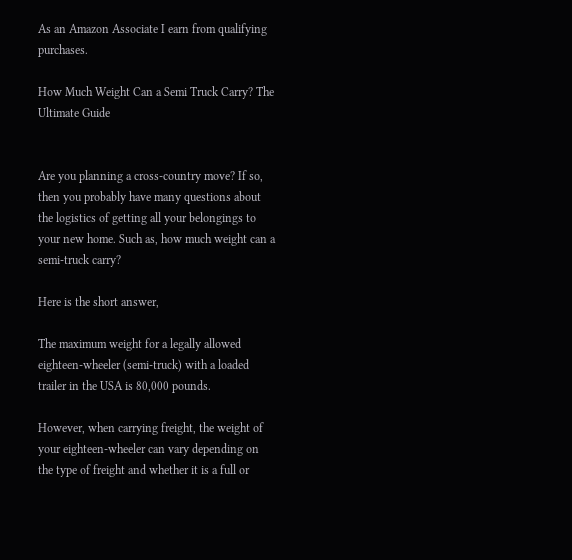As an Amazon Associate I earn from qualifying purchases.

How Much Weight Can a Semi Truck Carry? The Ultimate Guide


Are you planning a cross-country move? If so, then you probably have many questions about the logistics of getting all your belongings to your new home. Such as, how much weight can a semi-truck carry?

Here is the short answer,

The maximum weight for a legally allowed eighteen-wheeler (semi-truck) with a loaded trailer in the USA is 80,000 pounds.

However, when carrying freight, the weight of your eighteen-wheeler can vary depending on the type of freight and whether it is a full or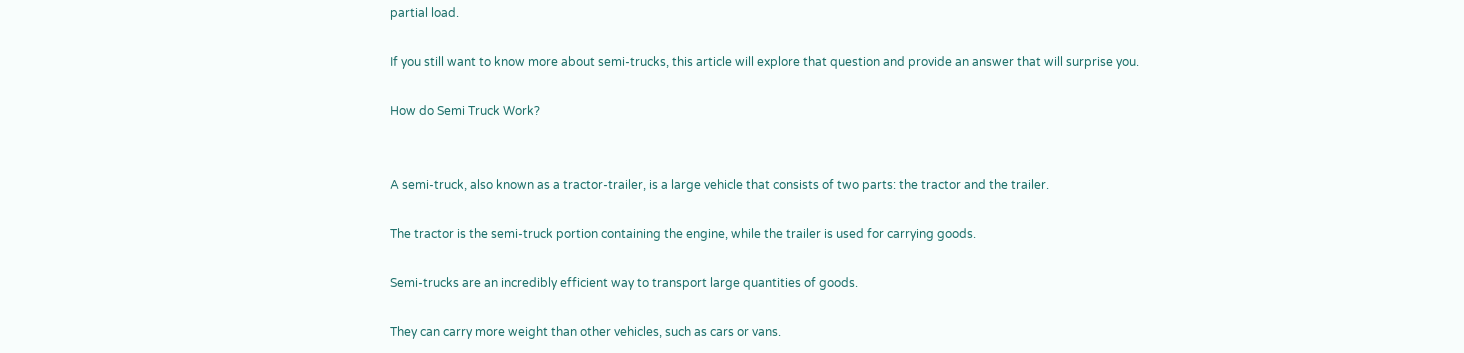partial load.

If you still want to know more about semi-trucks, this article will explore that question and provide an answer that will surprise you.

How do Semi Truck Work?


A semi-truck, also known as a tractor-trailer, is a large vehicle that consists of two parts: the tractor and the trailer.

The tractor is the semi-truck portion containing the engine, while the trailer is used for carrying goods.

Semi-trucks are an incredibly efficient way to transport large quantities of goods.

They can carry more weight than other vehicles, such as cars or vans.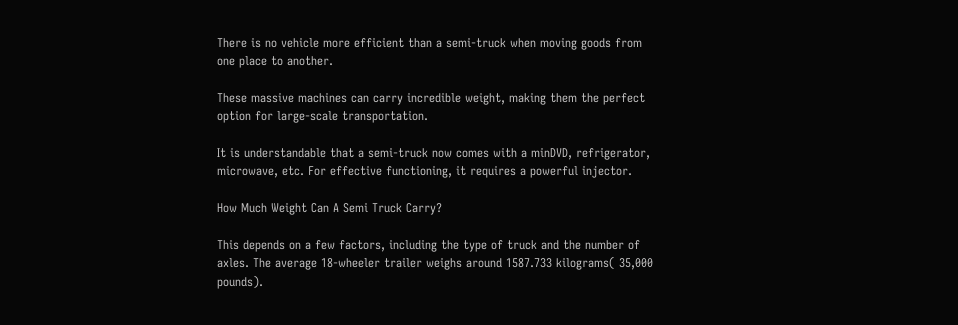There is no vehicle more efficient than a semi-truck when moving goods from one place to another.

These massive machines can carry incredible weight, making them the perfect option for large-scale transportation.

It is understandable that a semi-truck now comes with a minDVD, refrigerator, microwave, etc. For effective functioning, it requires a powerful injector.

How Much Weight Can A Semi Truck Carry?

This depends on a few factors, including the type of truck and the number of axles. The average 18-wheeler trailer weighs around 1587.733 kilograms( 35,000 pounds).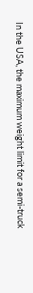In the USA, the maximum weight limit for a semi-truck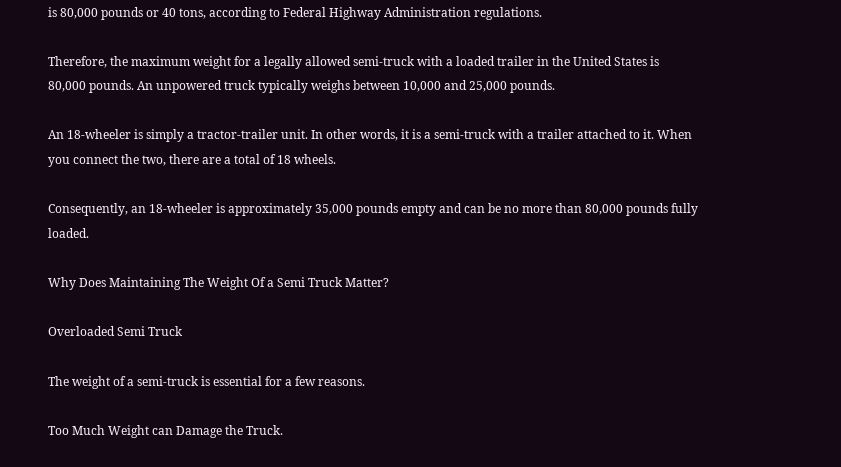is 80,000 pounds or 40 tons, according to Federal Highway Administration regulations.

Therefore, the maximum weight for a legally allowed semi-truck with a loaded trailer in the United States is 80,000 pounds. An unpowered truck typically weighs between 10,000 and 25,000 pounds.

An 18-wheeler is simply a tractor-trailer unit. In other words, it is a semi-truck with a trailer attached to it. When you connect the two, there are a total of 18 wheels.

Consequently, an 18-wheeler is approximately 35,000 pounds empty and can be no more than 80,000 pounds fully loaded.

Why Does Maintaining The Weight Of a Semi Truck Matter?

Overloaded Semi Truck

The weight of a semi-truck is essential for a few reasons.

Too Much Weight can Damage the Truck.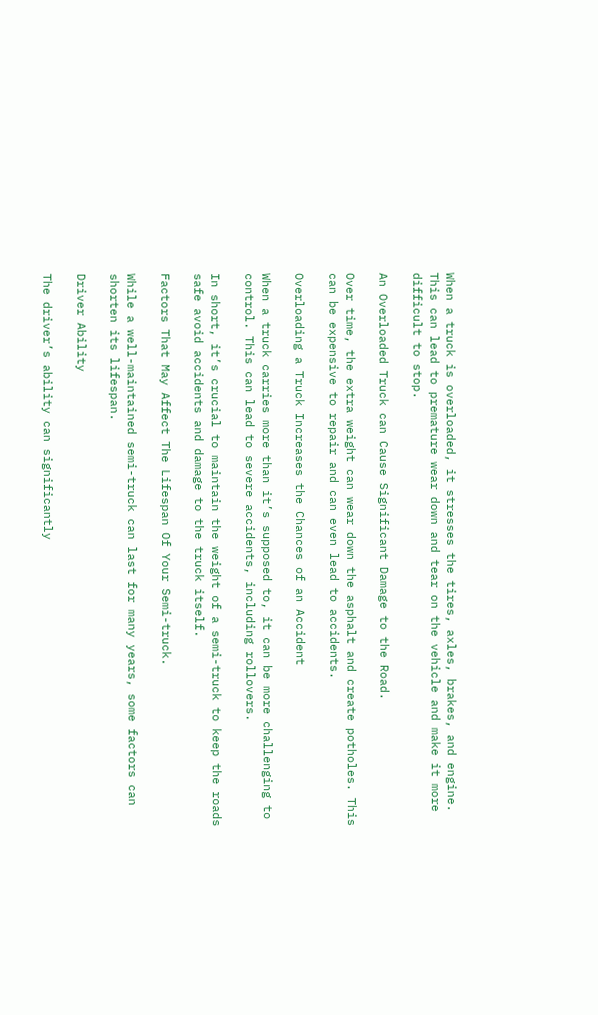When a truck is overloaded, it stresses the tires, axles, brakes, and engine. This can lead to premature wear down and tear on the vehicle and make it more difficult to stop.

An Overloaded Truck can Cause Significant Damage to the Road.

Over time, the extra weight can wear down the asphalt and create potholes. This can be expensive to repair and can even lead to accidents.

Overloading a Truck Increases the Chances of an Accident

When a truck carries more than it’s supposed to, it can be more challenging to control. This can lead to severe accidents, including rollovers.

In short, it’s crucial to maintain the weight of a semi-truck to keep the roads safe avoid accidents and damage to the truck itself.

Factors That May Affect The Lifespan Of Your Semi-truck.

While a well-maintained semi-truck can last for many years, some factors can shorten its lifespan.

Driver Ability

The driver’s ability can significantly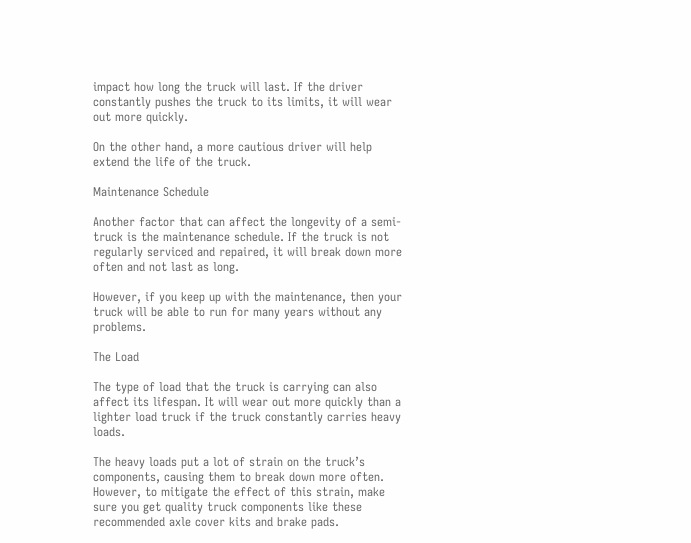impact how long the truck will last. If the driver constantly pushes the truck to its limits, it will wear out more quickly.

On the other hand, a more cautious driver will help extend the life of the truck.

Maintenance Schedule

Another factor that can affect the longevity of a semi-truck is the maintenance schedule. If the truck is not regularly serviced and repaired, it will break down more often and not last as long.

However, if you keep up with the maintenance, then your truck will be able to run for many years without any problems.

The Load

The type of load that the truck is carrying can also affect its lifespan. It will wear out more quickly than a lighter load truck if the truck constantly carries heavy loads.

The heavy loads put a lot of strain on the truck’s components, causing them to break down more often. However, to mitigate the effect of this strain, make sure you get quality truck components like these recommended axle cover kits and brake pads.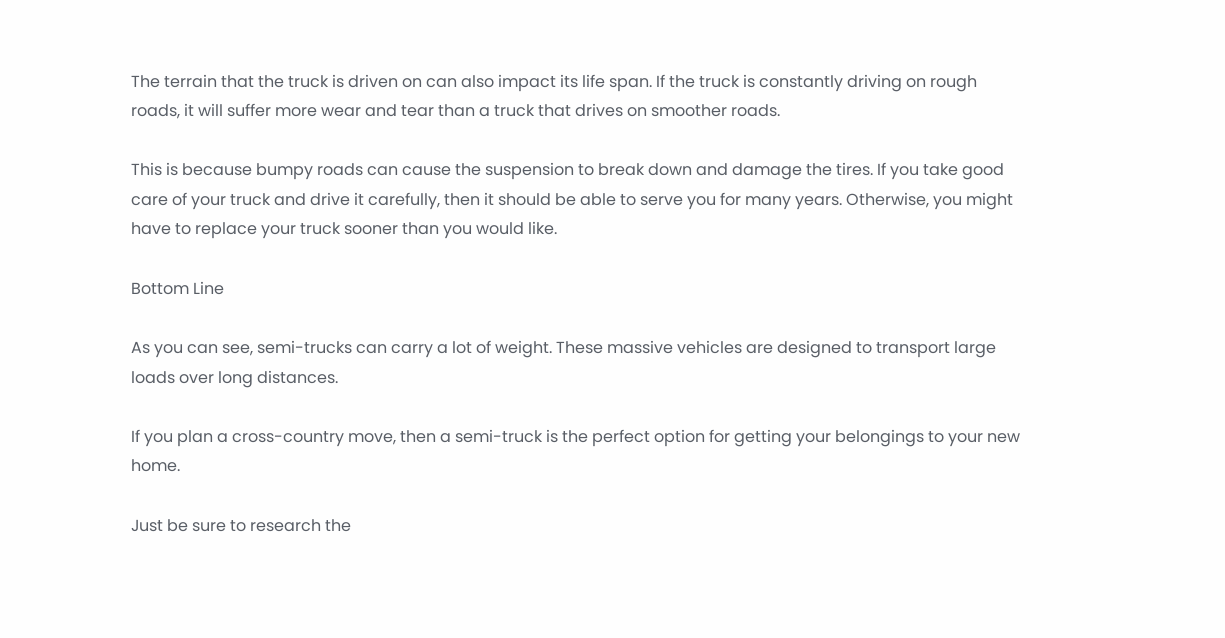The terrain that the truck is driven on can also impact its life span. If the truck is constantly driving on rough roads, it will suffer more wear and tear than a truck that drives on smoother roads.

This is because bumpy roads can cause the suspension to break down and damage the tires. If you take good care of your truck and drive it carefully, then it should be able to serve you for many years. Otherwise, you might have to replace your truck sooner than you would like.

Bottom Line

As you can see, semi-trucks can carry a lot of weight. These massive vehicles are designed to transport large loads over long distances.

If you plan a cross-country move, then a semi-truck is the perfect option for getting your belongings to your new home.

Just be sure to research the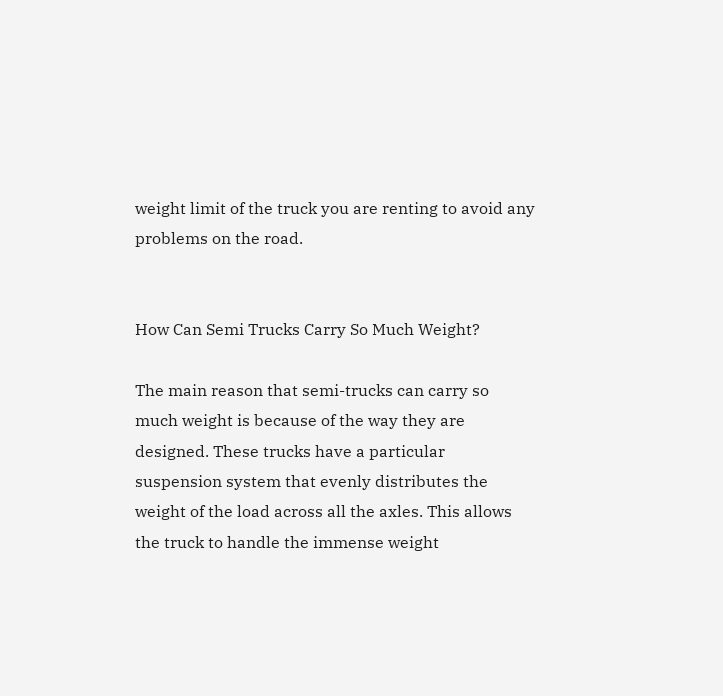weight limit of the truck you are renting to avoid any problems on the road.


How Can Semi Trucks Carry So Much Weight?

The main reason that semi-trucks can carry so much weight is because of the way they are designed. These trucks have a particular suspension system that evenly distributes the weight of the load across all the axles. This allows the truck to handle the immense weight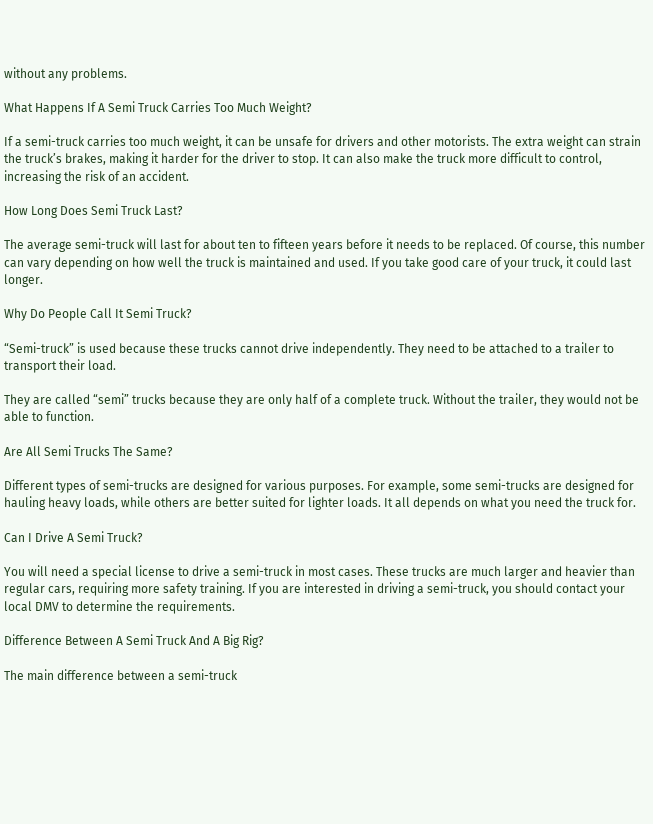without any problems.

What Happens If A Semi Truck Carries Too Much Weight?

If a semi-truck carries too much weight, it can be unsafe for drivers and other motorists. The extra weight can strain the truck’s brakes, making it harder for the driver to stop. It can also make the truck more difficult to control, increasing the risk of an accident.

How Long Does Semi Truck Last?

The average semi-truck will last for about ten to fifteen years before it needs to be replaced. Of course, this number can vary depending on how well the truck is maintained and used. If you take good care of your truck, it could last longer.

Why Do People Call It Semi Truck?

“Semi-truck” is used because these trucks cannot drive independently. They need to be attached to a trailer to transport their load.

They are called “semi” trucks because they are only half of a complete truck. Without the trailer, they would not be able to function.

Are All Semi Trucks The Same?

Different types of semi-trucks are designed for various purposes. For example, some semi-trucks are designed for hauling heavy loads, while others are better suited for lighter loads. It all depends on what you need the truck for.

Can I Drive A Semi Truck?

You will need a special license to drive a semi-truck in most cases. These trucks are much larger and heavier than regular cars, requiring more safety training. If you are interested in driving a semi-truck, you should contact your local DMV to determine the requirements.

Difference Between A Semi Truck And A Big Rig?

The main difference between a semi-truck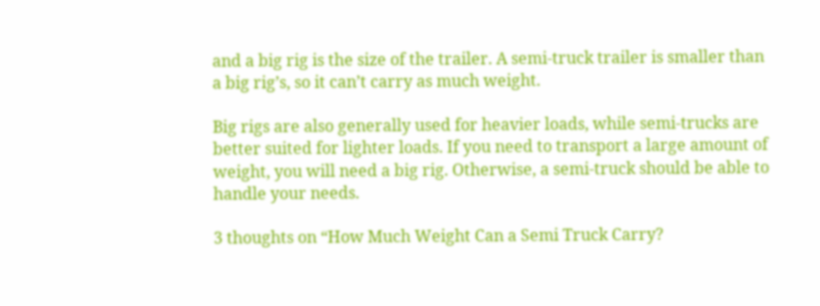and a big rig is the size of the trailer. A semi-truck trailer is smaller than a big rig’s, so it can’t carry as much weight.

Big rigs are also generally used for heavier loads, while semi-trucks are better suited for lighter loads. If you need to transport a large amount of weight, you will need a big rig. Otherwise, a semi-truck should be able to handle your needs.

3 thoughts on “How Much Weight Can a Semi Truck Carry?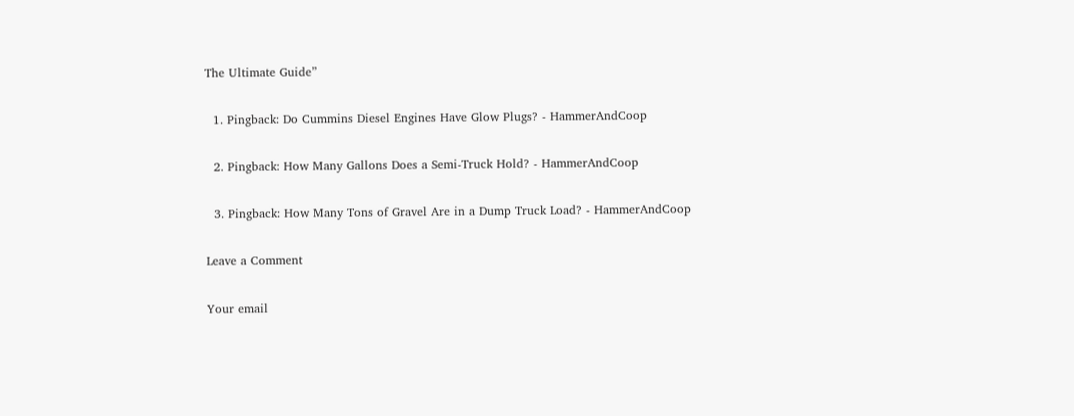The Ultimate Guide”

  1. Pingback: Do Cummins Diesel Engines Have Glow Plugs? - HammerAndCoop

  2. Pingback: How Many Gallons Does a Semi-Truck Hold? - HammerAndCoop

  3. Pingback: How Many Tons of Gravel Are in a Dump Truck Load? - HammerAndCoop

Leave a Comment

Your email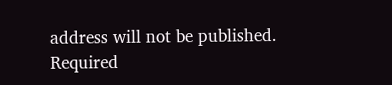address will not be published. Required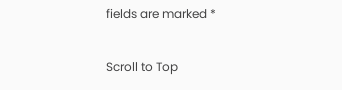fields are marked *

Scroll to Top